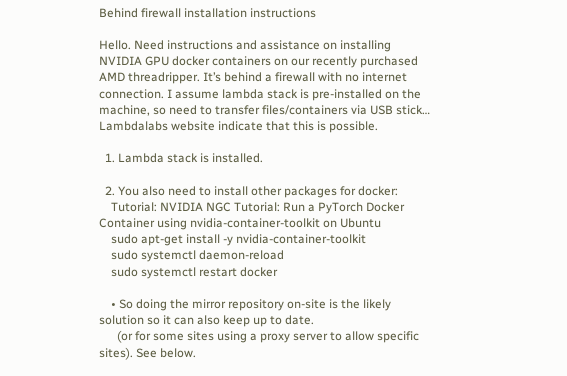Behind firewall installation instructions

Hello. Need instructions and assistance on installing NVIDIA GPU docker containers on our recently purchased AMD threadripper. It’s behind a firewall with no internet connection. I assume lambda stack is pre-installed on the machine, so need to transfer files/containers via USB stick… Lambdalabs website indicate that this is possible.

  1. Lambda stack is installed.

  2. You also need to install other packages for docker:
    Tutorial: NVIDIA NGC Tutorial: Run a PyTorch Docker Container using nvidia-container-toolkit on Ubuntu
    sudo apt-get install -y nvidia-container-toolkit
    sudo systemctl daemon-reload
    sudo systemctl restart docker

    • So doing the mirror repository on-site is the likely solution so it can also keep up to date.
      (or for some sites using a proxy server to allow specific sites). See below.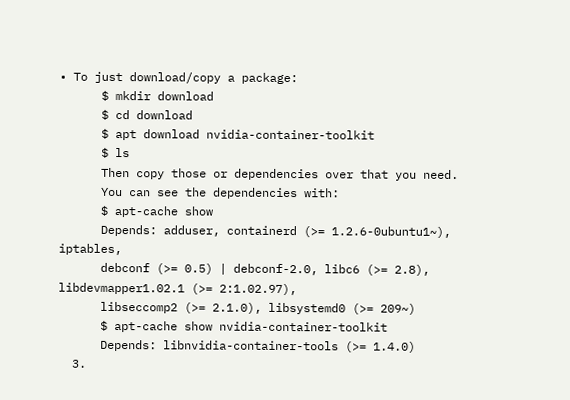• To just download/copy a package:
      $ mkdir download
      $ cd download
      $ apt download nvidia-container-toolkit
      $ ls
      Then copy those or dependencies over that you need.
      You can see the dependencies with:
      $ apt-cache show
      Depends: adduser, containerd (>= 1.2.6-0ubuntu1~), iptables,
      debconf (>= 0.5) | debconf-2.0, libc6 (>= 2.8), libdevmapper1.02.1 (>= 2:1.02.97),
      libseccomp2 (>= 2.1.0), libsystemd0 (>= 209~)
      $ apt-cache show nvidia-container-toolkit
      Depends: libnvidia-container-tools (>= 1.4.0)
  3.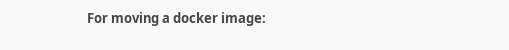For moving a docker image: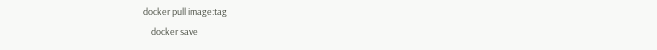docker pull image:tag
    docker save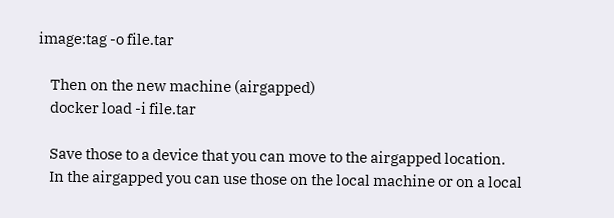image:tag -o file.tar

    Then on the new machine (airgapped)
    docker load -i file.tar

    Save those to a device that you can move to the airgapped location.
    In the airgapped you can use those on the local machine or on a local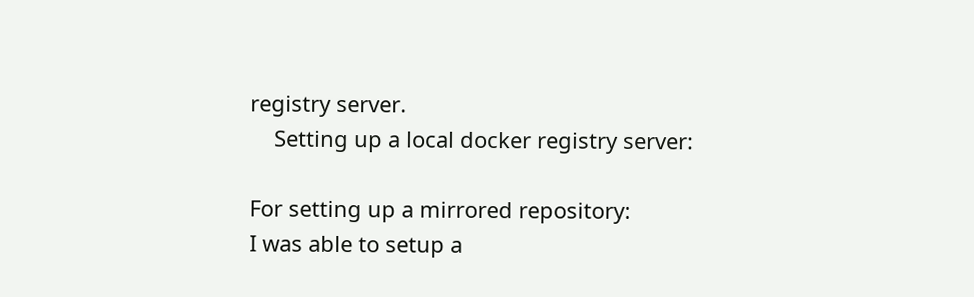registry server.
    Setting up a local docker registry server:

For setting up a mirrored repository:
I was able to setup a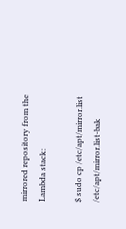mirrored repository from the Lambda stack:

$ sudo cp /etc/apt/mirror.list /etc/apt/mirror.list-bak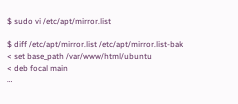$ sudo vi /etc/apt/mirror.list

$ diff /etc/apt/mirror.list /etc/apt/mirror.list-bak
< set base_path /var/www/html/ubuntu
< deb focal main
…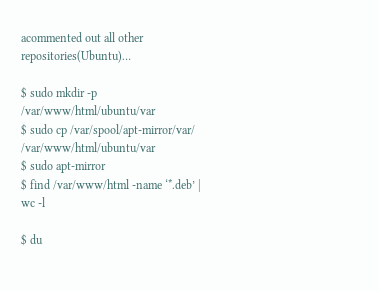acommented out all other repositories(Ubuntu)…

$ sudo mkdir -p /var/www/html/ubuntu/var
$ sudo cp /var/spool/apt-mirror/var/ /var/www/html/ubuntu/var
$ sudo apt-mirror
$ find /var/www/html -name ‘*.deb’ | wc -l

$ du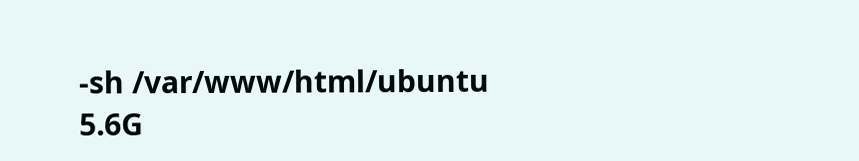-sh /var/www/html/ubuntu
5.6G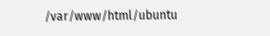/var/www/html/ubuntu